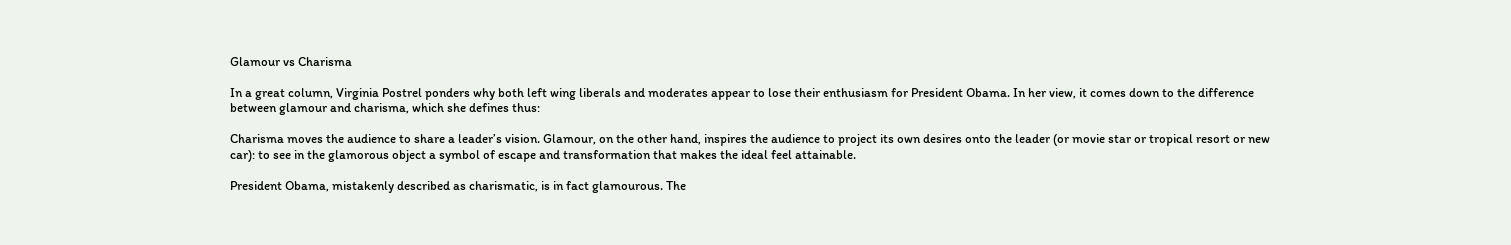Glamour vs Charisma

In a great column, Virginia Postrel ponders why both left wing liberals and moderates appear to lose their enthusiasm for President Obama. In her view, it comes down to the difference between glamour and charisma, which she defines thus:

Charisma moves the audience to share a leader’s vision. Glamour, on the other hand, inspires the audience to project its own desires onto the leader (or movie star or tropical resort or new car): to see in the glamorous object a symbol of escape and transformation that makes the ideal feel attainable.

President Obama, mistakenly described as charismatic, is in fact glamourous. The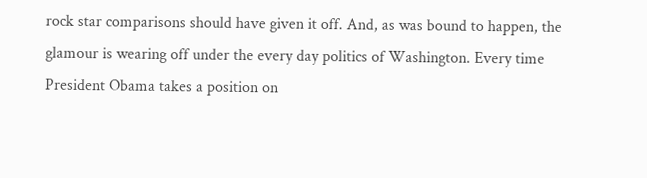rock star comparisons should have given it off. And, as was bound to happen, the glamour is wearing off under the every day politics of Washington. Every time President Obama takes a position on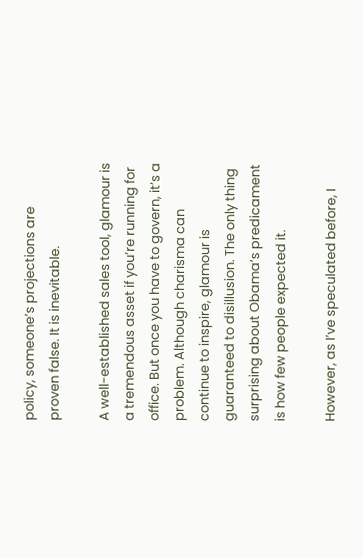policy, someone’s projections are proven false. It is inevitable.

A well-established sales tool, glamour is a tremendous asset if you’re running for office. But once you have to govern, it’s a problem. Although charisma can continue to inspire, glamour is guaranteed to disillusion. The only thing surprising about Obama’s predicament is how few people expected it.

However, as I’ve speculated before, I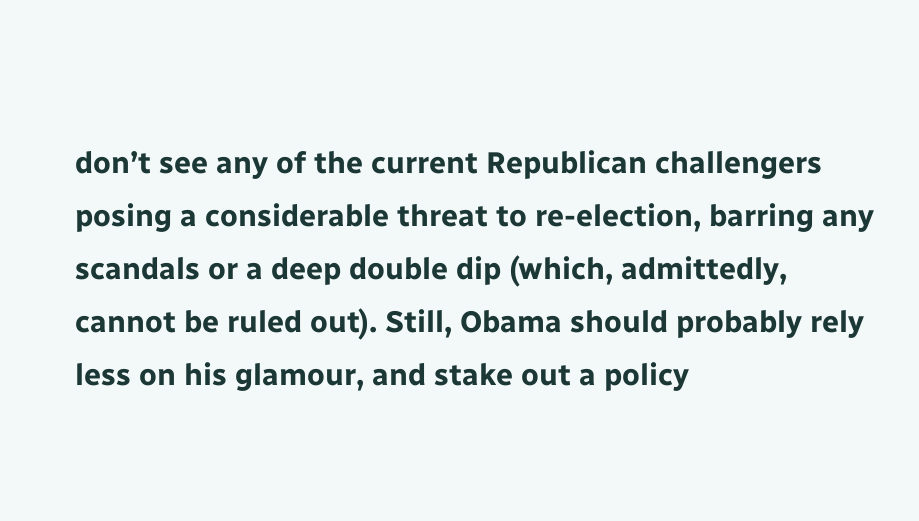don’t see any of the current Republican challengers posing a considerable threat to re-election, barring any scandals or a deep double dip (which, admittedly, cannot be ruled out). Still, Obama should probably rely less on his glamour, and stake out a policy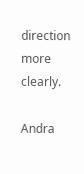direction more clearly.

Andra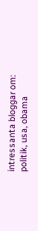intressanta bloggar om: politik, usa, obama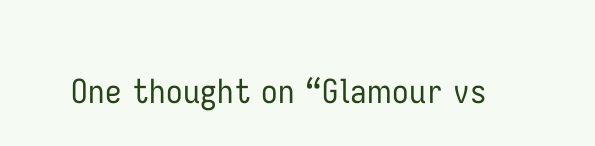One thought on “Glamour vs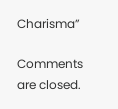Charisma”

Comments are closed.